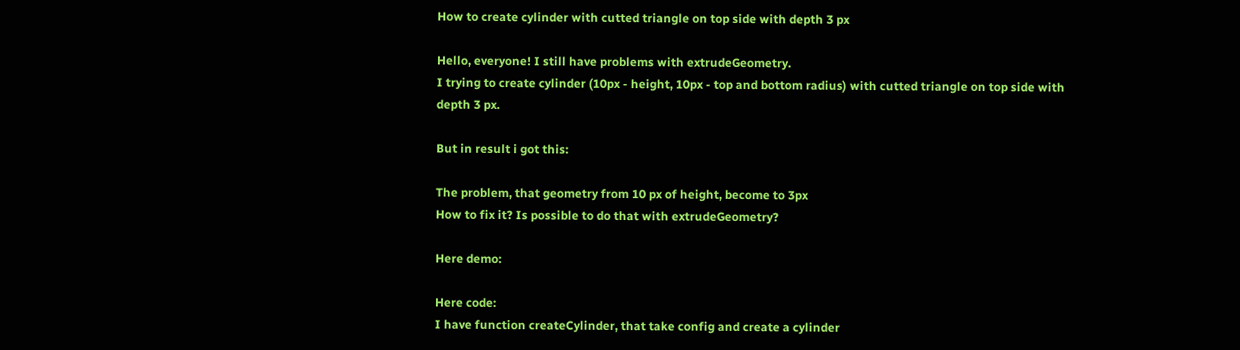How to create cylinder with cutted triangle on top side with depth 3 px

Hello, everyone! I still have problems with extrudeGeometry.
I trying to create cylinder (10px - height, 10px - top and bottom radius) with cutted triangle on top side with depth 3 px.

But in result i got this:

The problem, that geometry from 10 px of height, become to 3px
How to fix it? Is possible to do that with extrudeGeometry?

Here demo:

Here code:
I have function createCylinder, that take config and create a cylinder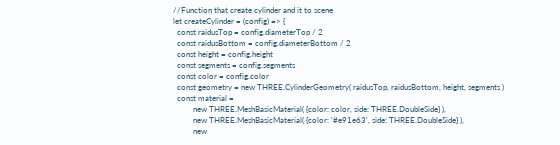//Function that create cylinder and it to scene
let createCylinder = (config) => {
  const raidusTop = config.diameterTop / 2
  const raidusBottom = config.diameterBottom / 2
  const height = config.height
  const segments = config.segments
  const color = config.color
  const geometry = new THREE.CylinderGeometry( raidusTop, raidusBottom, height, segments )
  const material =
          new THREE.MeshBasicMaterial( {color: color, side: THREE.DoubleSide} ),
          new THREE.MeshBasicMaterial( {color: '#e91e63', side: THREE.DoubleSide} ),
          new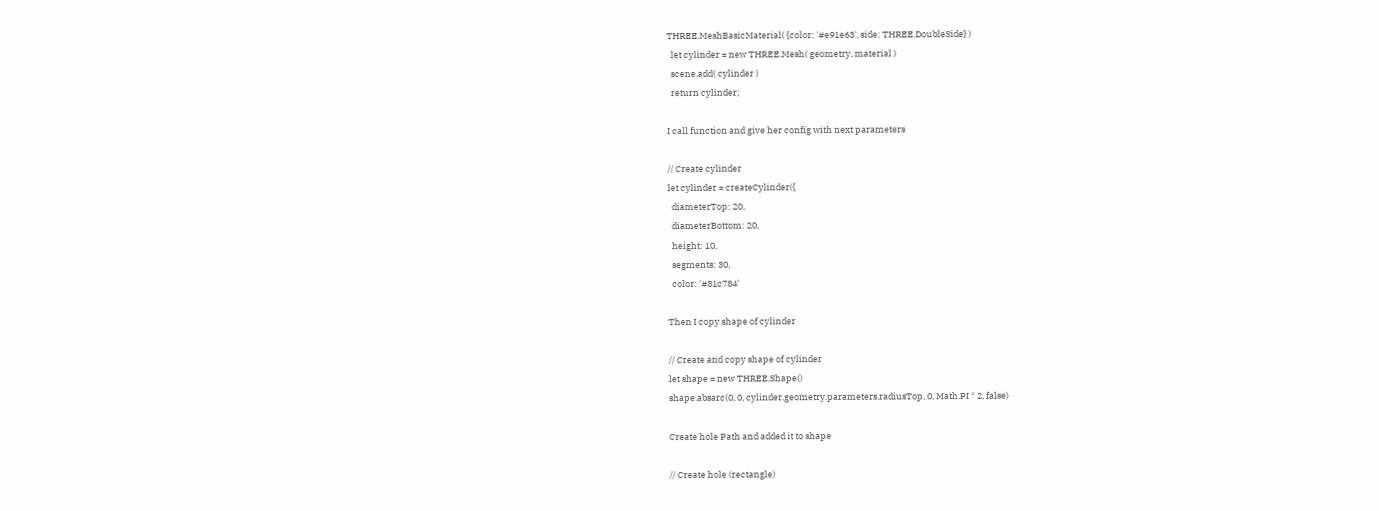THREE.MeshBasicMaterial( {color: '#e91e63', side: THREE.DoubleSide} )
  let cylinder = new THREE.Mesh( geometry, material )
  scene.add( cylinder )
  return cylinder;

I call function and give her config with next parameters

// Create cylinder
let cylinder = createCylinder({
  diameterTop: 20,
  diameterBottom: 20,
  height: 10,
  segments: 30,
  color: '#81c784'

Then I copy shape of cylinder

// Create and copy shape of cylinder
let shape = new THREE.Shape()
shape.absarc(0, 0, cylinder.geometry.parameters.radiusTop, 0, Math.PI * 2, false)

Create hole Path and added it to shape

// Create hole (rectangle)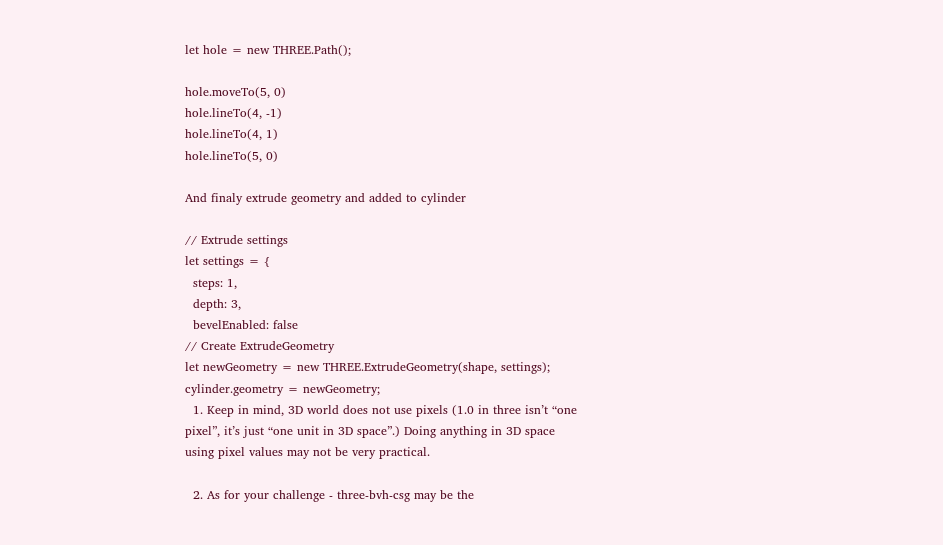let hole = new THREE.Path();

hole.moveTo(5, 0)
hole.lineTo(4, -1)
hole.lineTo(4, 1)
hole.lineTo(5, 0)

And finaly extrude geometry and added to cylinder

// Extrude settings
let settings = {
  steps: 1,
  depth: 3,
  bevelEnabled: false
// Create ExtrudeGeometry
let newGeometry = new THREE.ExtrudeGeometry(shape, settings);
cylinder.geometry = newGeometry;
  1. Keep in mind, 3D world does not use pixels (1.0 in three isn’t “one pixel”, it’s just “one unit in 3D space”.) Doing anything in 3D space using pixel values may not be very practical.

  2. As for your challenge - three-bvh-csg may be the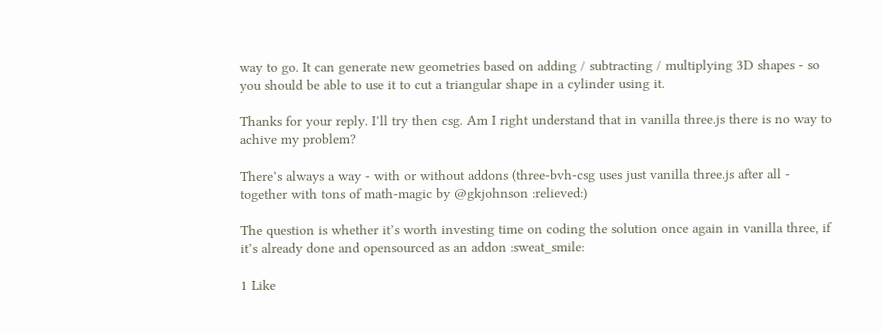way to go. It can generate new geometries based on adding / subtracting / multiplying 3D shapes - so you should be able to use it to cut a triangular shape in a cylinder using it.

Thanks for your reply. I’ll try then csg. Am I right understand that in vanilla three.js there is no way to achive my problem?

There’s always a way - with or without addons (three-bvh-csg uses just vanilla three.js after all - together with tons of math-magic by @gkjohnson :relieved:)

The question is whether it’s worth investing time on coding the solution once again in vanilla three, if it’s already done and opensourced as an addon :sweat_smile:

1 Like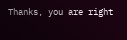Thanks, you are right